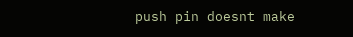push pin doesnt make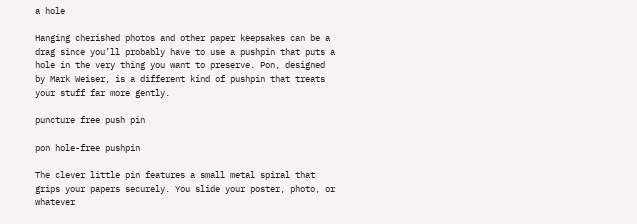a hole

Hanging cherished photos and other paper keepsakes can be a drag since you’ll probably have to use a pushpin that puts a hole in the very thing you want to preserve. Pon, designed by Mark Weiser, is a different kind of pushpin that treats your stuff far more gently.

puncture free push pin

pon hole-free pushpin

The clever little pin features a small metal spiral that grips your papers securely. You slide your poster, photo, or whatever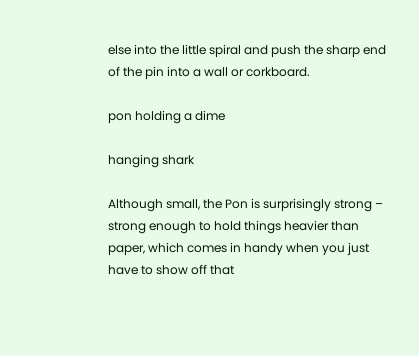else into the little spiral and push the sharp end of the pin into a wall or corkboard.

pon holding a dime

hanging shark

Although small, the Pon is surprisingly strong – strong enough to hold things heavier than paper, which comes in handy when you just have to show off that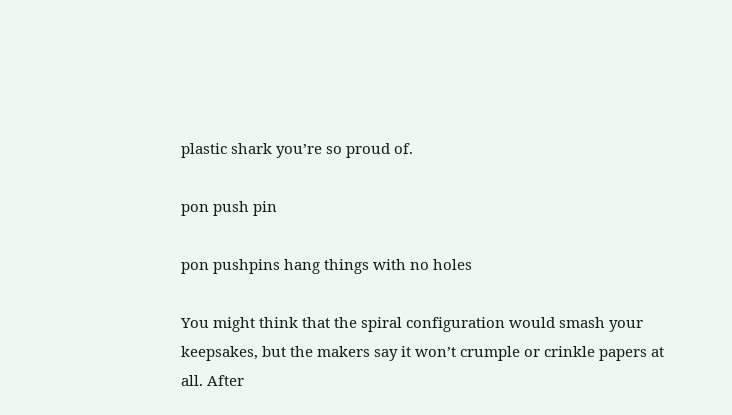plastic shark you’re so proud of.

pon push pin

pon pushpins hang things with no holes

You might think that the spiral configuration would smash your keepsakes, but the makers say it won’t crumple or crinkle papers at all. After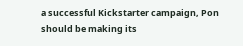a successful Kickstarter campaign, Pon should be making its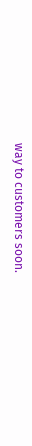way to customers soon.